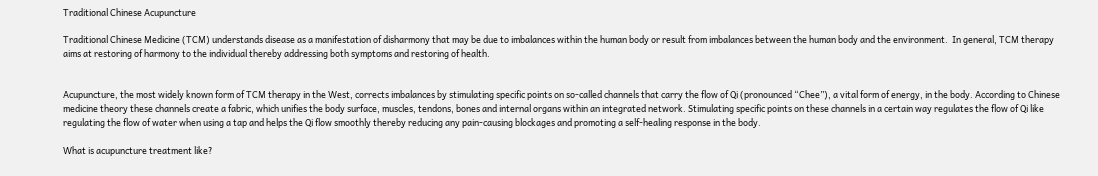Traditional Chinese Acupuncture

Traditional Chinese Medicine (TCM) understands disease as a manifestation of disharmony that may be due to imbalances within the human body or result from imbalances between the human body and the environment.  In general, TCM therapy aims at restoring of harmony to the individual thereby addressing both symptoms and restoring of health.


Acupuncture, the most widely known form of TCM therapy in the West, corrects imbalances by stimulating specific points on so-called channels that carry the flow of Qi (pronounced “Chee”), a vital form of energy, in the body. According to Chinese medicine theory these channels create a fabric, which unifies the body surface, muscles, tendons, bones and internal organs within an integrated network. Stimulating specific points on these channels in a certain way regulates the flow of Qi like regulating the flow of water when using a tap and helps the Qi flow smoothly thereby reducing any pain-causing blockages and promoting a self-healing response in the body.

What is acupuncture treatment like?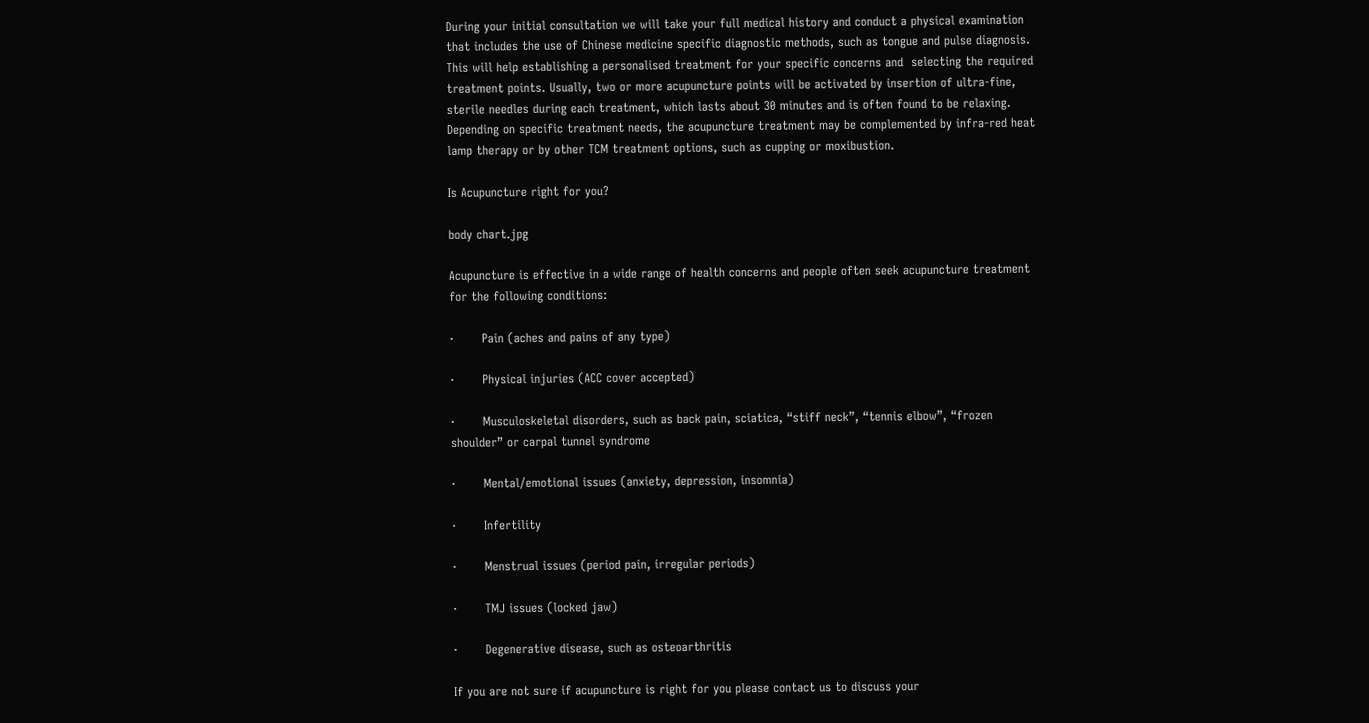During your initial consultation we will take your full medical history and conduct a physical examination that includes the use of Chinese medicine specific diagnostic methods, such as tongue and pulse diagnosis. This will help establishing a personalised treatment for your specific concerns and  selecting the required treatment points. Usually, two or more acupuncture points will be activated by insertion of ultra-fine, sterile needles during each treatment, which lasts about 30 minutes and is often found to be relaxing. Depending on specific treatment needs, the acupuncture treatment may be complemented by infra-red heat lamp therapy or by other TCM treatment options, such as cupping or moxibustion.

Is Acupuncture right for you?

body chart.jpg

Acupuncture is effective in a wide range of health concerns and people often seek acupuncture treatment for the following conditions:

·       Pain (aches and pains of any type)

·       Physical injuries (ACC cover accepted)

·       Musculoskeletal disorders, such as back pain, sciatica, “stiff neck”, “tennis elbow”, “frozen shoulder” or carpal tunnel syndrome

·       Mental/emotional issues (anxiety, depression, insomnia)

·       Infertility

·       Menstrual issues (period pain, irregular periods)

·       TMJ issues (locked jaw)

·       Degenerative disease, such as osteoarthritis

If you are not sure if acupuncture is right for you please contact us to discuss your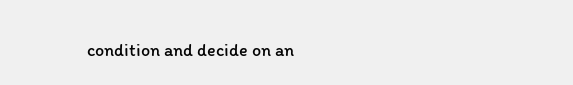condition and decide on an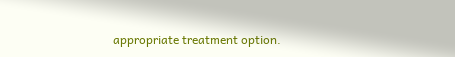appropriate treatment option.